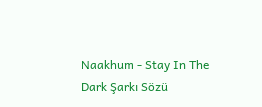Naakhum - Stay In The Dark Şarkı Sözü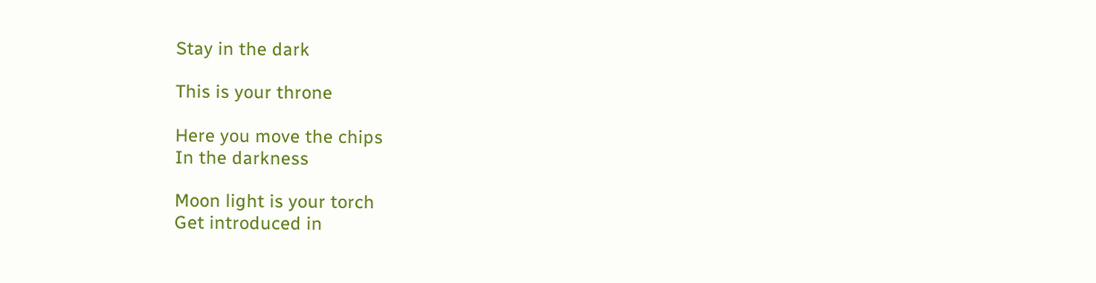Stay in the dark

This is your throne

Here you move the chips
In the darkness

Moon light is your torch
Get introduced in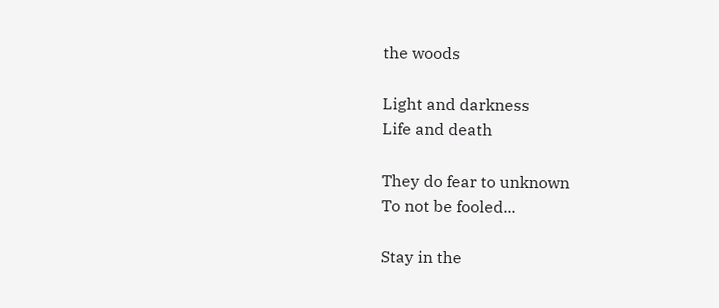the woods

Light and darkness
Life and death

They do fear to unknown
To not be fooled...

Stay in the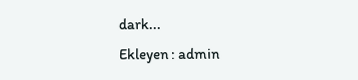dark...
Ekleyen : admin